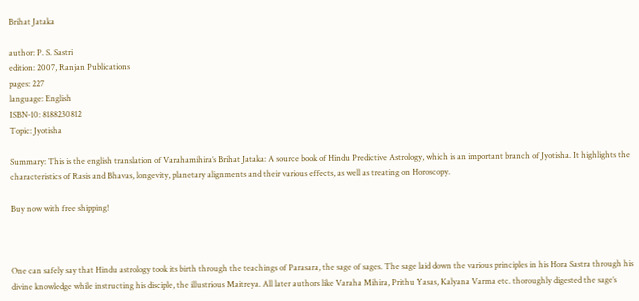Brihat Jataka

author: P. S. Sastri
edition: 2007, Ranjan Publications
pages: 227
language: English
ISBN-10: 8188230812
Topic: Jyotisha

Summary: This is the english translation of Varahamihira’s Brihat Jataka: A source book of Hindu Predictive Astrology, which is an important branch of Jyotisha. It highlights the characteristics of Rasis and Bhavas, longevity, planetary alignments and their various effects, as well as treating on Horoscopy.

Buy now with free shipping!



One can safely say that Hindu astrology took its birth through the teachings of Parasara, the sage of sages. The sage laid down the various principles in his Hora Sastra through his divine knowledge while instructing his disciple, the illustrious Maitreya. All later authors like Varaha Mihira, Prithu Yasas, Kalyana Varma etc. thoroughly digested the sage’s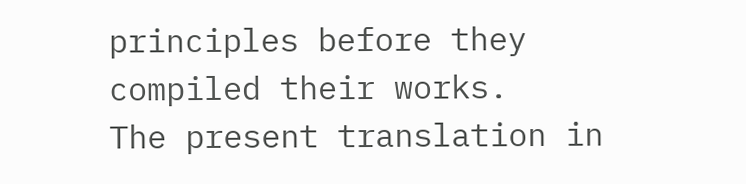principles before they compiled their works.
The present translation in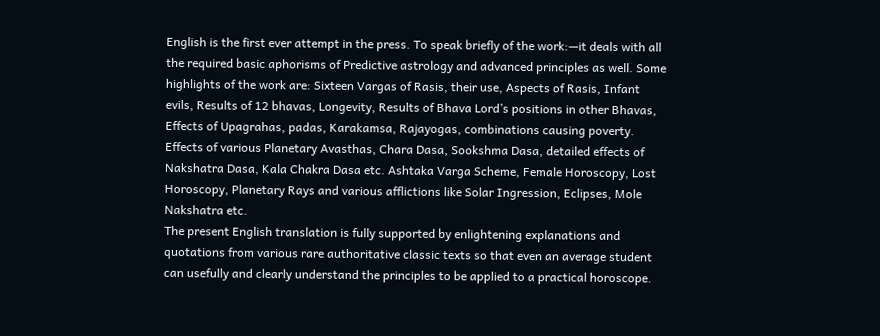English is the first ever attempt in the press. To speak briefly of the work:—it deals with all the required basic aphorisms of Predictive astrology and advanced principles as well. Some highlights of the work are: Sixteen Vargas of Rasis, their use, Aspects of Rasis, Infant evils, Results of 12 bhavas, Longevity, Results of Bhava Lord’s positions in other Bhavas, Effects of Upagrahas, padas, Karakamsa, Rajayogas, combinations causing poverty. Effects of various Planetary Avasthas, Chara Dasa, Sookshma Dasa, detailed effects of Nakshatra Dasa, Kala Chakra Dasa etc. Ashtaka Varga Scheme, Female Horoscopy, Lost Horoscopy, Planetary Rays and various afflictions like Solar Ingression, Eclipses, Mole Nakshatra etc.
The present English translation is fully supported by enlightening explanations and quotations from various rare authoritative classic texts so that even an average student can usefully and clearly understand the principles to be applied to a practical horoscope.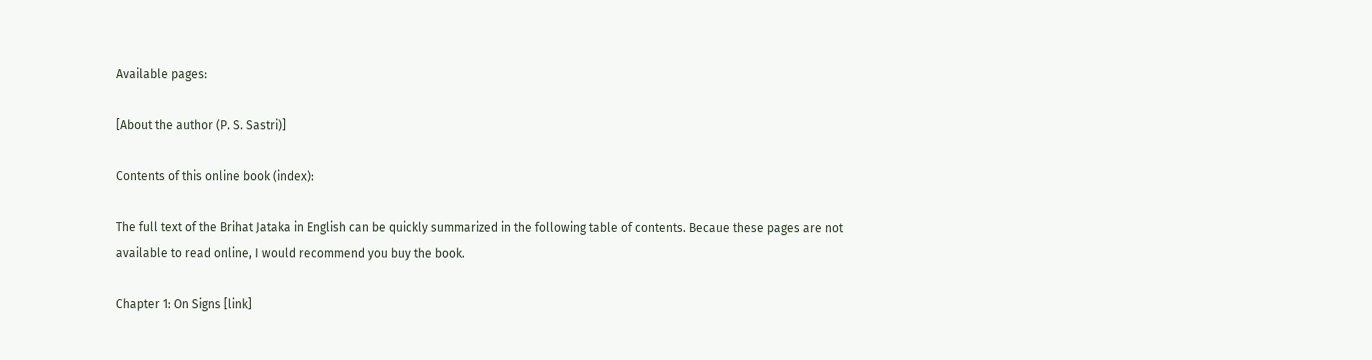Available pages:

[About the author (P. S. Sastri)]

Contents of this online book (index):

The full text of the Brihat Jataka in English can be quickly summarized in the following table of contents. Becaue these pages are not available to read online, I would recommend you buy the book.

Chapter 1: On Signs [link]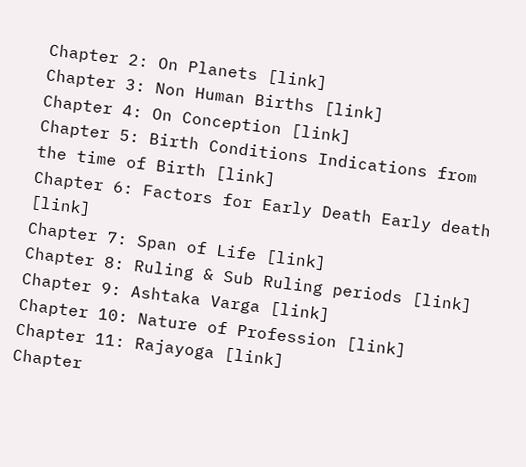Chapter 2: On Planets [link]
Chapter 3: Non Human Births [link]
Chapter 4: On Conception [link]
Chapter 5: Birth Conditions Indications from the time of Birth [link]
Chapter 6: Factors for Early Death Early death [link]
Chapter 7: Span of Life [link]
Chapter 8: Ruling & Sub Ruling periods [link]
Chapter 9: Ashtaka Varga [link]
Chapter 10: Nature of Profession [link]
Chapter 11: Rajayoga [link]
Chapter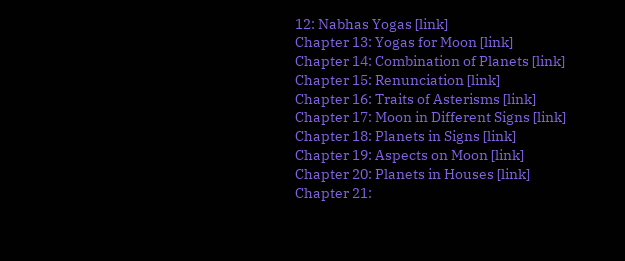12: Nabhas Yogas [link]
Chapter 13: Yogas for Moon [link]
Chapter 14: Combination of Planets [link]
Chapter 15: Renunciation [link]
Chapter 16: Traits of Asterisms [link]
Chapter 17: Moon in Different Signs [link]
Chapter 18: Planets in Signs [link]
Chapter 19: Aspects on Moon [link]
Chapter 20: Planets in Houses [link]
Chapter 21: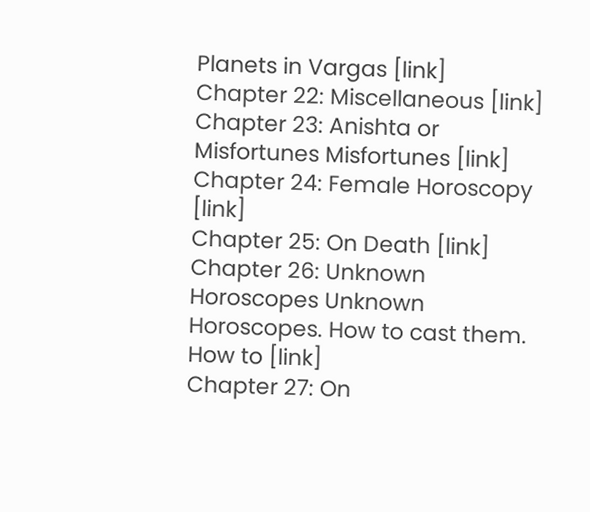Planets in Vargas [link]
Chapter 22: Miscellaneous [link]
Chapter 23: Anishta or Misfortunes Misfortunes [link]
Chapter 24: Female Horoscopy [link]
Chapter 25: On Death [link]
Chapter 26: Unknown Horoscopes Unknown Horoscopes. How to cast them. How to [link]
Chapter 27: On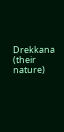Drekkana (their nature)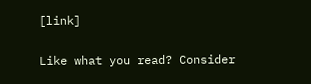[link]

Like what you read? Consider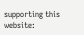supporting this website: